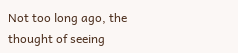Not too long ago, the thought of seeing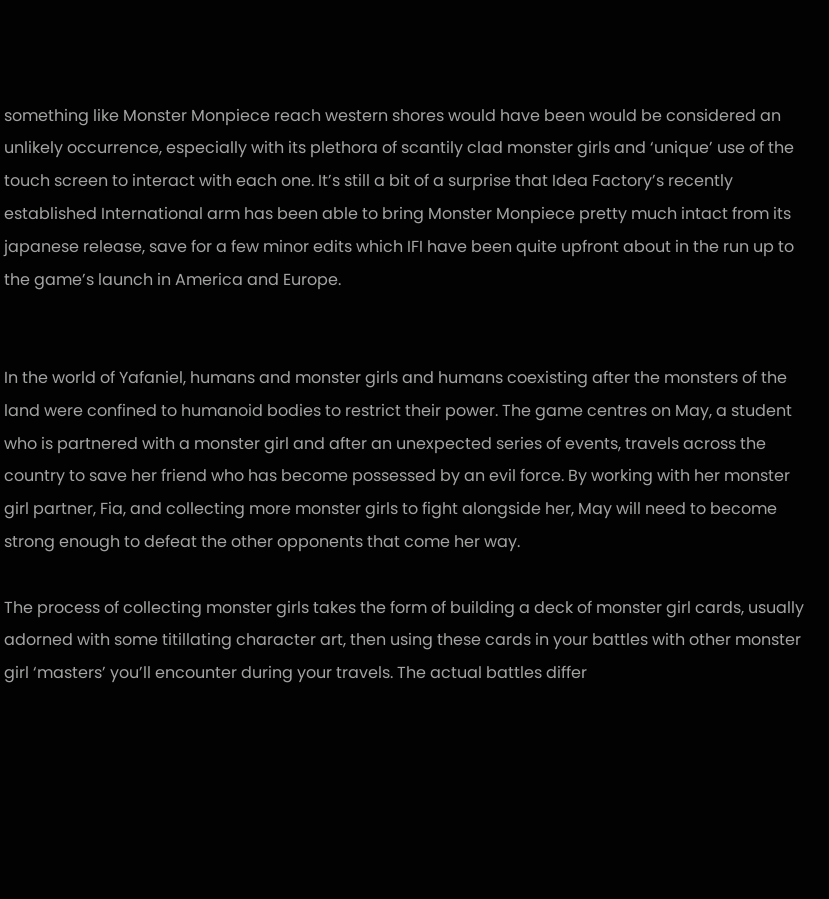something like Monster Monpiece reach western shores would have been would be considered an unlikely occurrence, especially with its plethora of scantily clad monster girls and ‘unique’ use of the touch screen to interact with each one. It’s still a bit of a surprise that Idea Factory’s recently established International arm has been able to bring Monster Monpiece pretty much intact from its japanese release, save for a few minor edits which IFI have been quite upfront about in the run up to the game’s launch in America and Europe.


In the world of Yafaniel, humans and monster girls and humans coexisting after the monsters of the land were confined to humanoid bodies to restrict their power. The game centres on May, a student who is partnered with a monster girl and after an unexpected series of events, travels across the country to save her friend who has become possessed by an evil force. By working with her monster girl partner, Fia, and collecting more monster girls to fight alongside her, May will need to become strong enough to defeat the other opponents that come her way.

The process of collecting monster girls takes the form of building a deck of monster girl cards, usually adorned with some titillating character art, then using these cards in your battles with other monster girl ‘masters’ you’ll encounter during your travels. The actual battles differ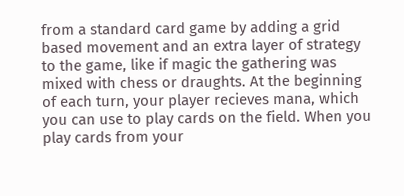from a standard card game by adding a grid based movement and an extra layer of strategy to the game, like if magic the gathering was mixed with chess or draughts. At the beginning of each turn, your player recieves mana, which you can use to play cards on the field. When you play cards from your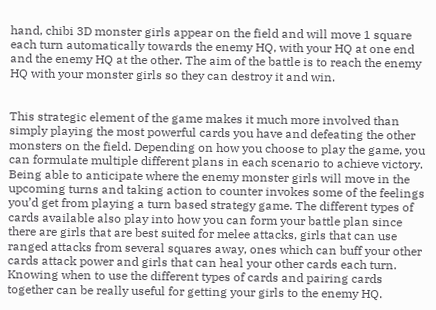hand, chibi 3D monster girls appear on the field and will move 1 square each turn automatically towards the enemy HQ, with your HQ at one end and the enemy HQ at the other. The aim of the battle is to reach the enemy HQ with your monster girls so they can destroy it and win.


This strategic element of the game makes it much more involved than simply playing the most powerful cards you have and defeating the other monsters on the field. Depending on how you choose to play the game, you can formulate multiple different plans in each scenario to achieve victory. Being able to anticipate where the enemy monster girls will move in the upcoming turns and taking action to counter invokes some of the feelings you’d get from playing a turn based strategy game. The different types of cards available also play into how you can form your battle plan since there are girls that are best suited for melee attacks, girls that can use ranged attacks from several squares away, ones which can buff your other cards attack power and girls that can heal your other cards each turn.  Knowing when to use the different types of cards and pairing cards together can be really useful for getting your girls to the enemy HQ.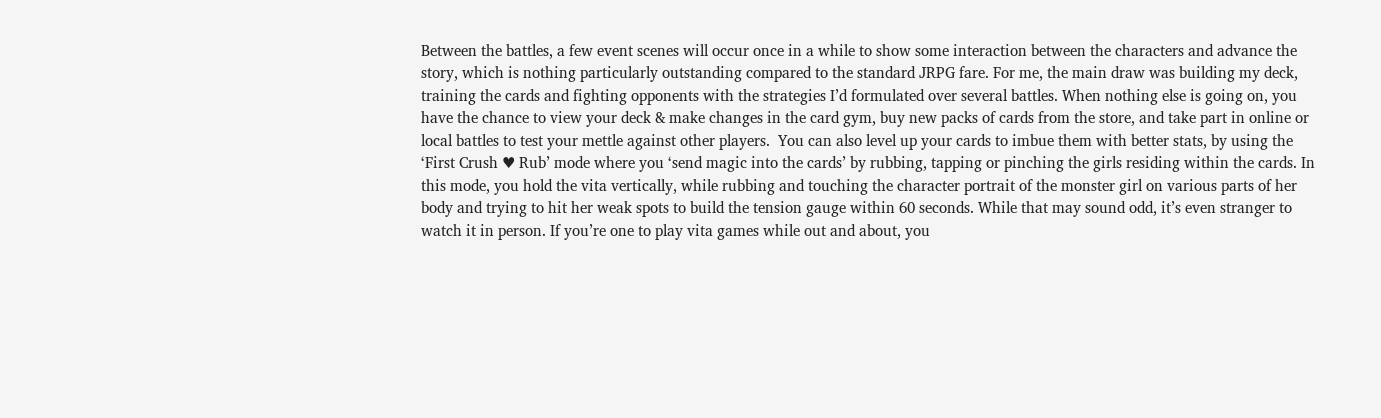Between the battles, a few event scenes will occur once in a while to show some interaction between the characters and advance the story, which is nothing particularly outstanding compared to the standard JRPG fare. For me, the main draw was building my deck, training the cards and fighting opponents with the strategies I’d formulated over several battles. When nothing else is going on, you  have the chance to view your deck & make changes in the card gym, buy new packs of cards from the store, and take part in online or local battles to test your mettle against other players.  You can also level up your cards to imbue them with better stats, by using the ‘First Crush ♥ Rub’ mode where you ‘send magic into the cards’ by rubbing, tapping or pinching the girls residing within the cards. In this mode, you hold the vita vertically, while rubbing and touching the character portrait of the monster girl on various parts of her body and trying to hit her weak spots to build the tension gauge within 60 seconds. While that may sound odd, it’s even stranger to watch it in person. If you’re one to play vita games while out and about, you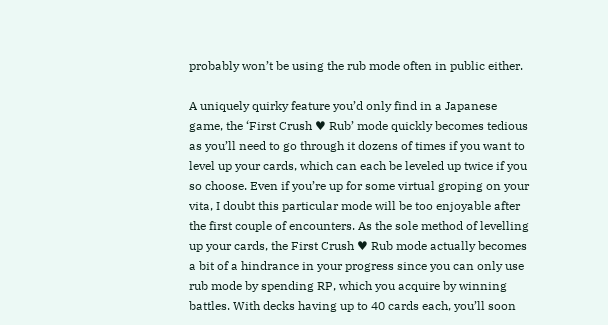probably won’t be using the rub mode often in public either.

A uniquely quirky feature you’d only find in a Japanese game, the ‘First Crush ♥ Rub’ mode quickly becomes tedious as you’ll need to go through it dozens of times if you want to level up your cards, which can each be leveled up twice if you so choose. Even if you’re up for some virtual groping on your vita, I doubt this particular mode will be too enjoyable after the first couple of encounters. As the sole method of levelling up your cards, the First Crush ♥ Rub mode actually becomes a bit of a hindrance in your progress since you can only use rub mode by spending RP, which you acquire by winning battles. With decks having up to 40 cards each, you’ll soon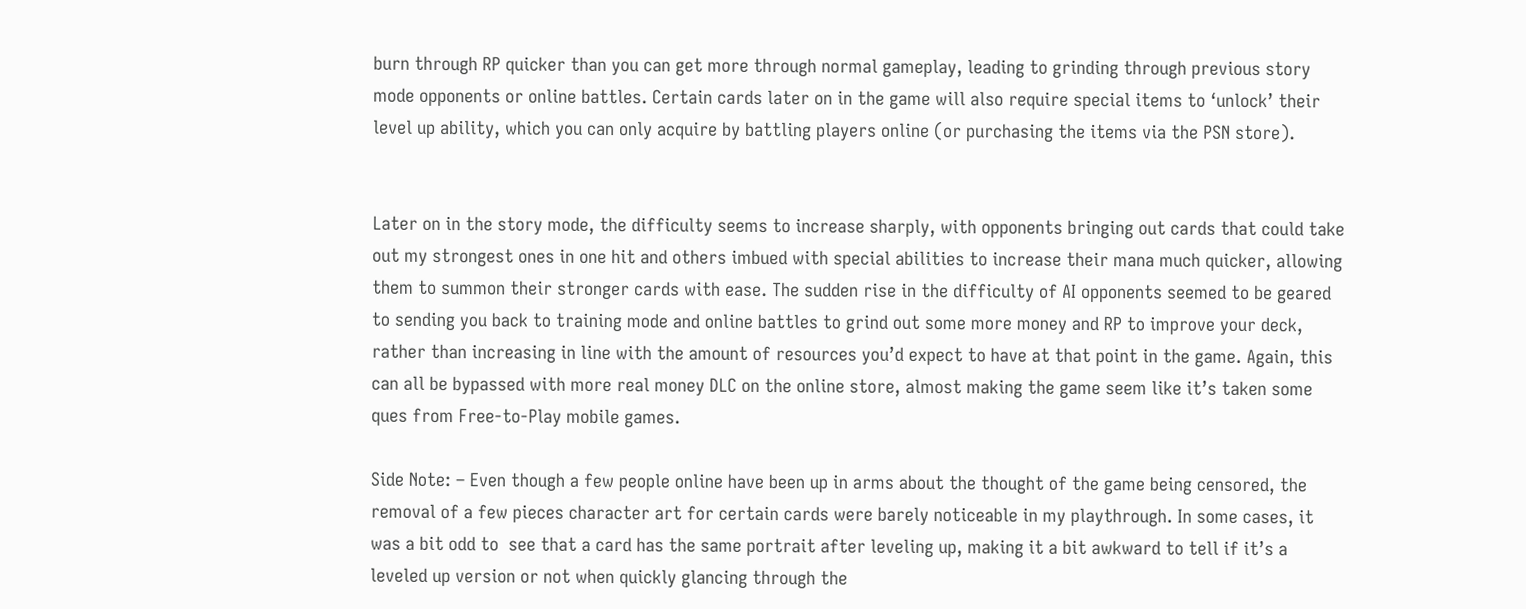burn through RP quicker than you can get more through normal gameplay, leading to grinding through previous story mode opponents or online battles. Certain cards later on in the game will also require special items to ‘unlock’ their level up ability, which you can only acquire by battling players online (or purchasing the items via the PSN store).


Later on in the story mode, the difficulty seems to increase sharply, with opponents bringing out cards that could take out my strongest ones in one hit and others imbued with special abilities to increase their mana much quicker, allowing them to summon their stronger cards with ease. The sudden rise in the difficulty of AI opponents seemed to be geared to sending you back to training mode and online battles to grind out some more money and RP to improve your deck, rather than increasing in line with the amount of resources you’d expect to have at that point in the game. Again, this can all be bypassed with more real money DLC on the online store, almost making the game seem like it’s taken some ques from Free-to-Play mobile games.

Side Note: – Even though a few people online have been up in arms about the thought of the game being censored, the removal of a few pieces character art for certain cards were barely noticeable in my playthrough. In some cases, it was a bit odd to  see that a card has the same portrait after leveling up, making it a bit awkward to tell if it’s a leveled up version or not when quickly glancing through the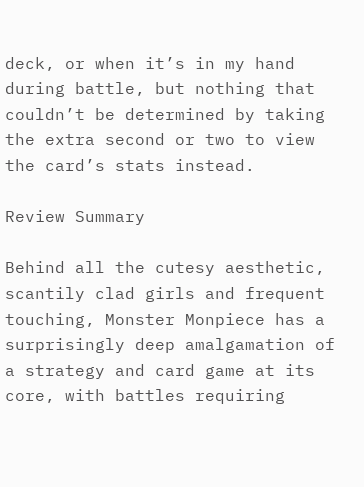deck, or when it’s in my hand during battle, but nothing that couldn’t be determined by taking the extra second or two to view the card’s stats instead.

Review Summary

Behind all the cutesy aesthetic, scantily clad girls and frequent touching, Monster Monpiece has a surprisingly deep amalgamation of a strategy and card game at its core, with battles requiring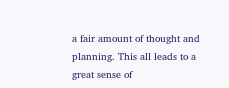a fair amount of thought and planning. This all leads to a great sense of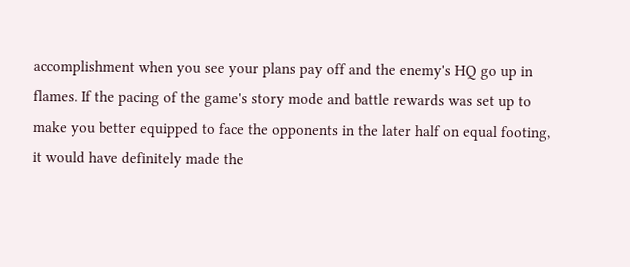accomplishment when you see your plans pay off and the enemy's HQ go up in flames. If the pacing of the game's story mode and battle rewards was set up to make you better equipped to face the opponents in the later half on equal footing, it would have definitely made the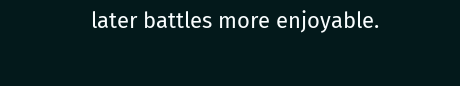later battles more enjoyable.